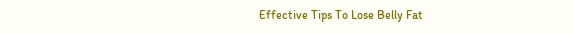Effective Tips To Lose Belly Fat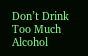Don’t Drink Too Much Alcohol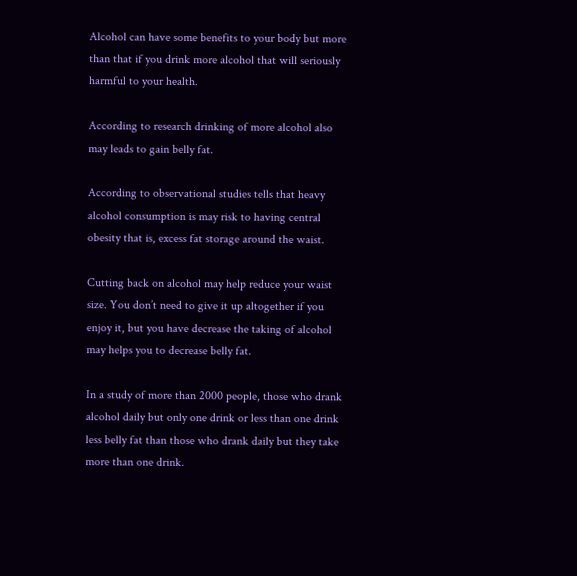Alcohol can have some benefits to your body but more than that if you drink more alcohol that will seriously harmful to your health.

According to research drinking of more alcohol also may leads to gain belly fat.

According to observational studies tells that heavy alcohol consumption is may risk to having central obesity that is, excess fat storage around the waist.

Cutting back on alcohol may help reduce your waist size. You don’t need to give it up altogether if you enjoy it, but you have decrease the taking of alcohol may helps you to decrease belly fat.

In a study of more than 2000 people, those who drank alcohol daily but only one drink or less than one drink less belly fat than those who drank daily but they take more than one drink.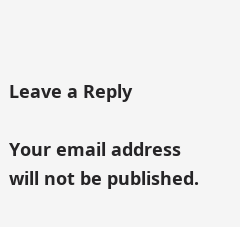Leave a Reply

Your email address will not be published.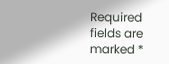Required fields are marked *